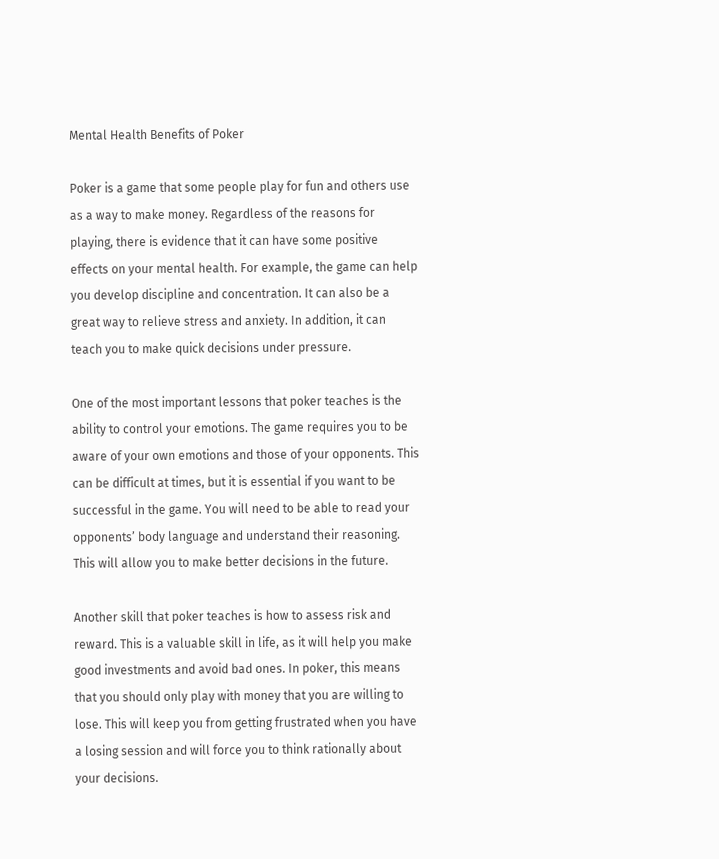Mental Health Benefits of Poker

Poker is a game that some people play for fun and others use as a way to make money. Regardless of the reasons for playing, there is evidence that it can have some positive effects on your mental health. For example, the game can help you develop discipline and concentration. It can also be a great way to relieve stress and anxiety. In addition, it can teach you to make quick decisions under pressure.

One of the most important lessons that poker teaches is the ability to control your emotions. The game requires you to be aware of your own emotions and those of your opponents. This can be difficult at times, but it is essential if you want to be successful in the game. You will need to be able to read your opponents’ body language and understand their reasoning. This will allow you to make better decisions in the future.

Another skill that poker teaches is how to assess risk and reward. This is a valuable skill in life, as it will help you make good investments and avoid bad ones. In poker, this means that you should only play with money that you are willing to lose. This will keep you from getting frustrated when you have a losing session and will force you to think rationally about your decisions.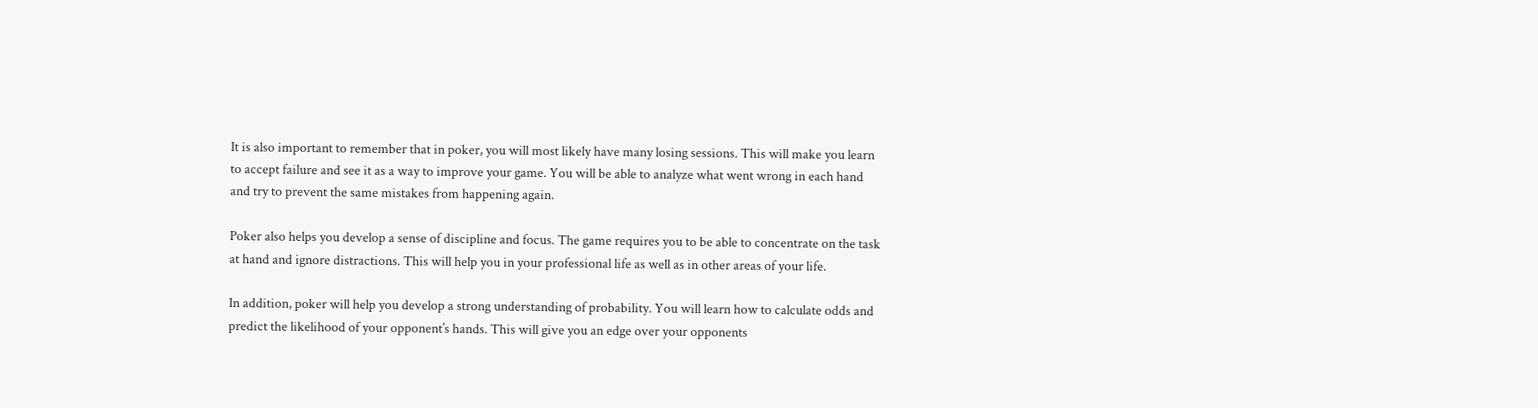It is also important to remember that in poker, you will most likely have many losing sessions. This will make you learn to accept failure and see it as a way to improve your game. You will be able to analyze what went wrong in each hand and try to prevent the same mistakes from happening again.

Poker also helps you develop a sense of discipline and focus. The game requires you to be able to concentrate on the task at hand and ignore distractions. This will help you in your professional life as well as in other areas of your life.

In addition, poker will help you develop a strong understanding of probability. You will learn how to calculate odds and predict the likelihood of your opponent’s hands. This will give you an edge over your opponents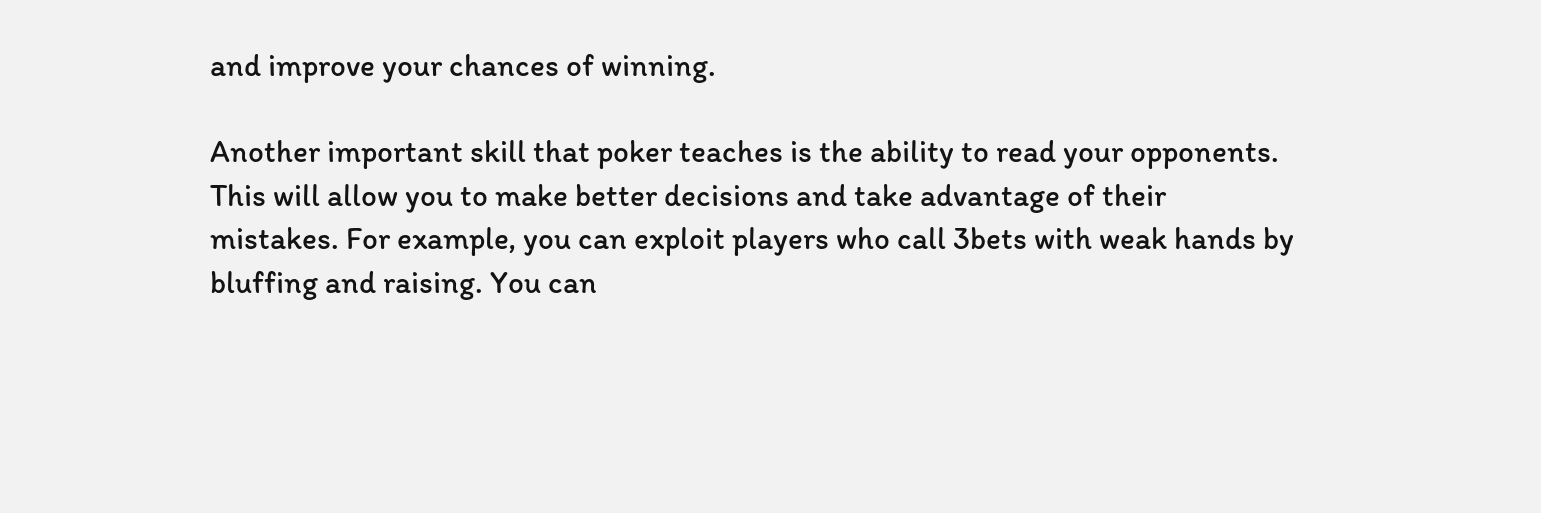and improve your chances of winning.

Another important skill that poker teaches is the ability to read your opponents. This will allow you to make better decisions and take advantage of their mistakes. For example, you can exploit players who call 3bets with weak hands by bluffing and raising. You can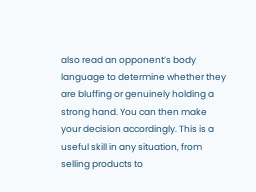also read an opponent’s body language to determine whether they are bluffing or genuinely holding a strong hand. You can then make your decision accordingly. This is a useful skill in any situation, from selling products to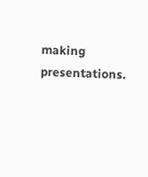making presentations.